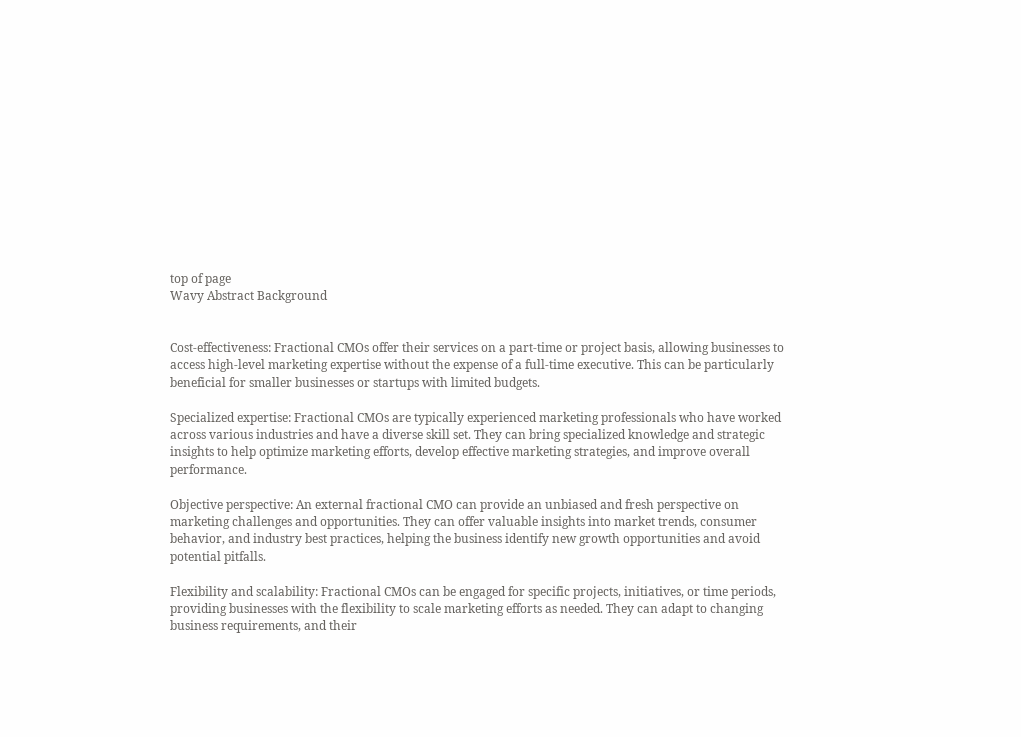top of page
Wavy Abstract Background


Cost-effectiveness: Fractional CMOs offer their services on a part-time or project basis, allowing businesses to access high-level marketing expertise without the expense of a full-time executive. This can be particularly beneficial for smaller businesses or startups with limited budgets.

Specialized expertise: Fractional CMOs are typically experienced marketing professionals who have worked across various industries and have a diverse skill set. They can bring specialized knowledge and strategic insights to help optimize marketing efforts, develop effective marketing strategies, and improve overall performance.

Objective perspective: An external fractional CMO can provide an unbiased and fresh perspective on marketing challenges and opportunities. They can offer valuable insights into market trends, consumer behavior, and industry best practices, helping the business identify new growth opportunities and avoid potential pitfalls.

Flexibility and scalability: Fractional CMOs can be engaged for specific projects, initiatives, or time periods, providing businesses with the flexibility to scale marketing efforts as needed. They can adapt to changing business requirements, and their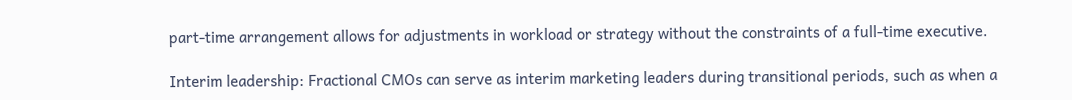part-time arrangement allows for adjustments in workload or strategy without the constraints of a full-time executive.

Interim leadership: Fractional CMOs can serve as interim marketing leaders during transitional periods, such as when a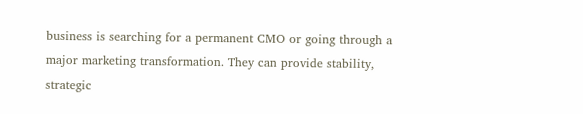business is searching for a permanent CMO or going through a major marketing transformation. They can provide stability, strategic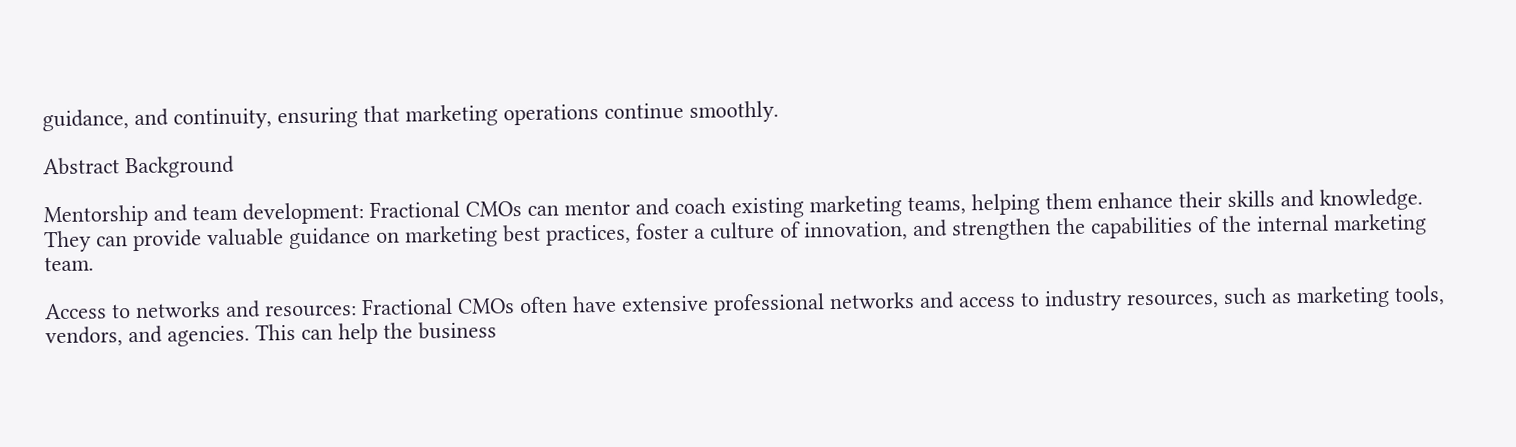guidance, and continuity, ensuring that marketing operations continue smoothly.

Abstract Background

Mentorship and team development: Fractional CMOs can mentor and coach existing marketing teams, helping them enhance their skills and knowledge. They can provide valuable guidance on marketing best practices, foster a culture of innovation, and strengthen the capabilities of the internal marketing team.

Access to networks and resources: Fractional CMOs often have extensive professional networks and access to industry resources, such as marketing tools, vendors, and agencies. This can help the business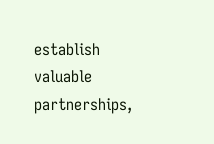establish valuable partnerships,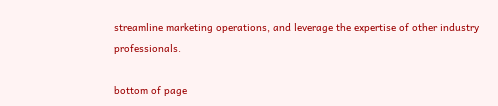streamline marketing operations, and leverage the expertise of other industry professionals.

bottom of page